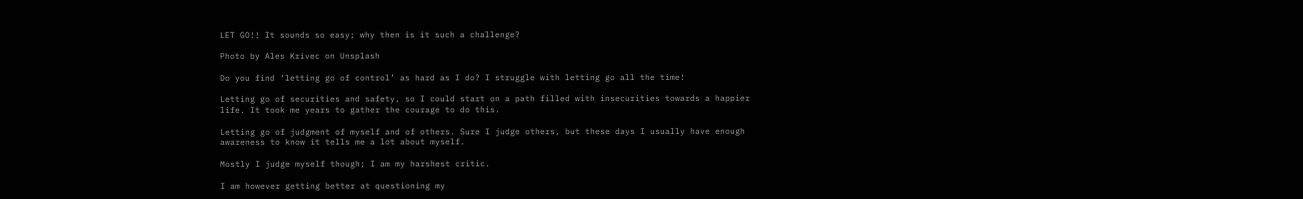LET GO!! It sounds so easy; why then is it such a challenge?

Photo by Ales Krivec on Unsplash

Do you find ‘letting go of control’ as hard as I do? I struggle with letting go all the time!

Letting go of securities and safety, so I could start on a path filled with insecurities towards a happier life. It took me years to gather the courage to do this.

Letting go of judgment of myself and of others. Sure I judge others, but these days I usually have enough awareness to know it tells me a lot about myself.

Mostly I judge myself though; I am my harshest critic.

I am however getting better at questioning my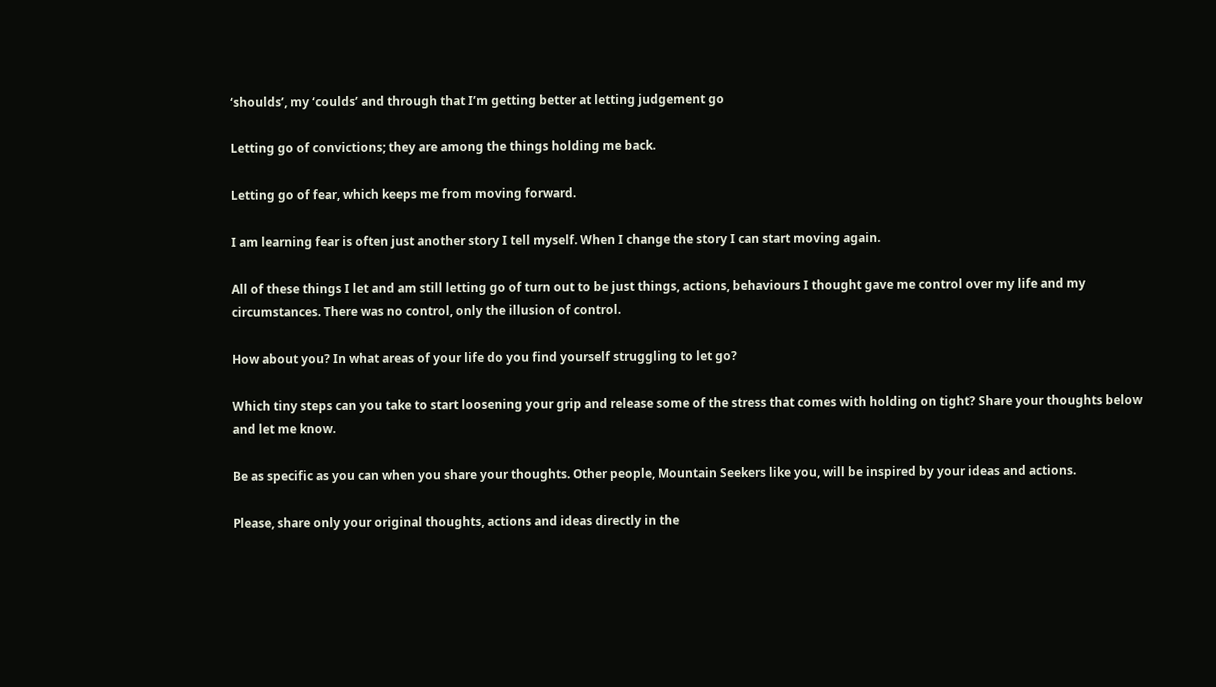‘shoulds’, my ‘coulds’ and through that I’m getting better at letting judgement go

Letting go of convictions; they are among the things holding me back.

Letting go of fear, which keeps me from moving forward.

I am learning fear is often just another story I tell myself. When I change the story I can start moving again.

All of these things I let and am still letting go of turn out to be just things, actions, behaviours I thought gave me control over my life and my circumstances. There was no control, only the illusion of control.

How about you? In what areas of your life do you find yourself struggling to let go?

Which tiny steps can you take to start loosening your grip and release some of the stress that comes with holding on tight? Share your thoughts below and let me know.

Be as specific as you can when you share your thoughts. Other people, Mountain Seekers like you, will be inspired by your ideas and actions.

Please, share only your original thoughts, actions and ideas directly in the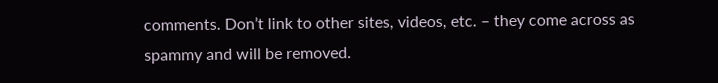comments. Don’t link to other sites, videos, etc. – they come across as spammy and will be removed.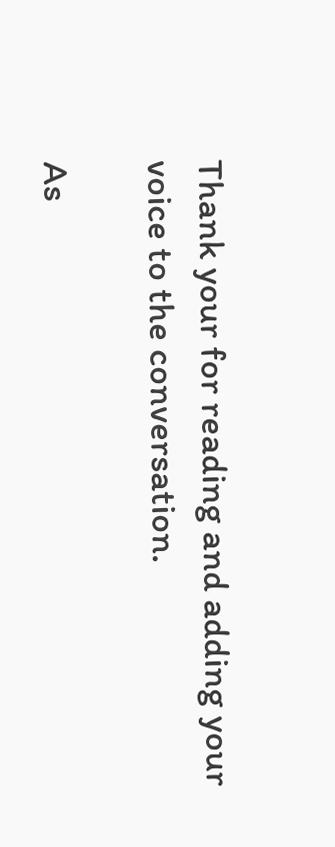Thank your for reading and adding your voice to the conversation.

As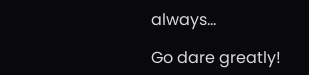always…

Go dare greatly!